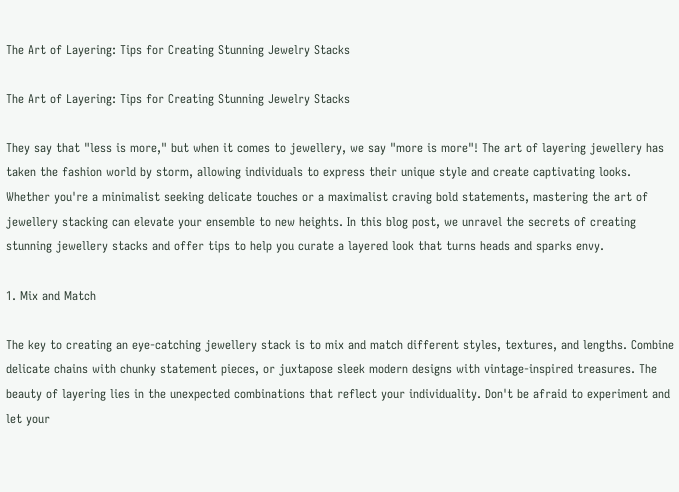The Art of Layering: Tips for Creating Stunning Jewelry Stacks

The Art of Layering: Tips for Creating Stunning Jewelry Stacks

They say that "less is more," but when it comes to jewellery, we say "more is more"! The art of layering jewellery has taken the fashion world by storm, allowing individuals to express their unique style and create captivating looks. Whether you're a minimalist seeking delicate touches or a maximalist craving bold statements, mastering the art of jewellery stacking can elevate your ensemble to new heights. In this blog post, we unravel the secrets of creating stunning jewellery stacks and offer tips to help you curate a layered look that turns heads and sparks envy.

1. Mix and Match

The key to creating an eye-catching jewellery stack is to mix and match different styles, textures, and lengths. Combine delicate chains with chunky statement pieces, or juxtapose sleek modern designs with vintage-inspired treasures. The beauty of layering lies in the unexpected combinations that reflect your individuality. Don't be afraid to experiment and let your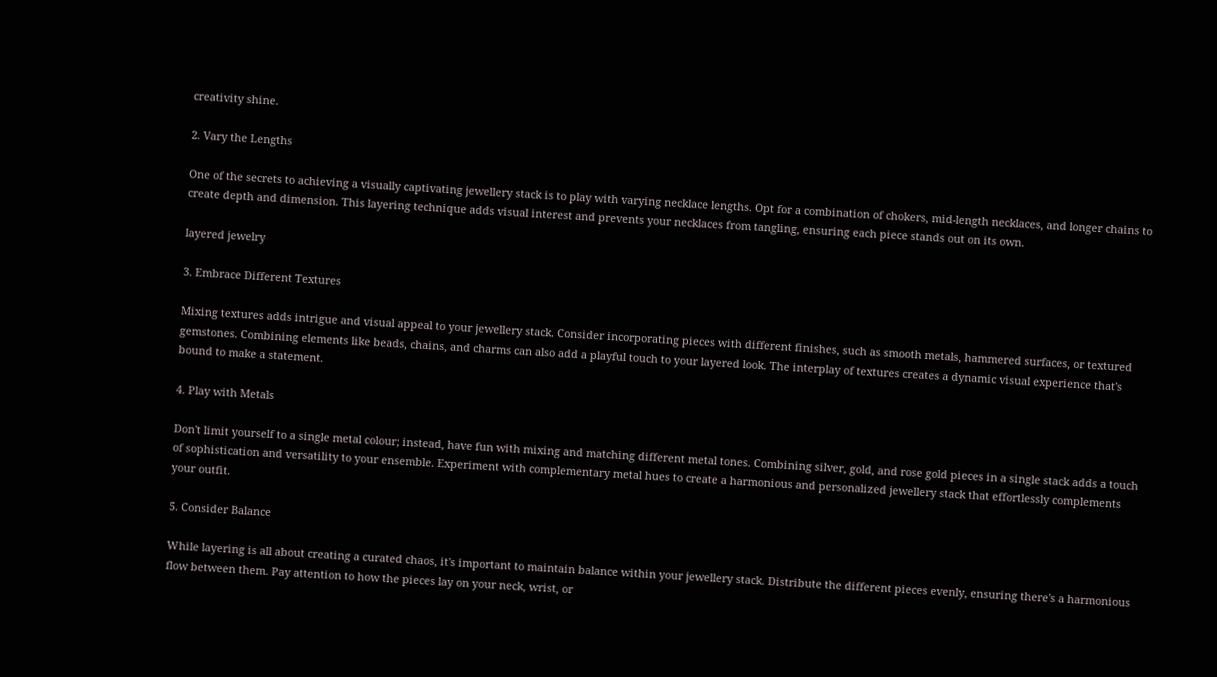creativity shine.

2. Vary the Lengths

One of the secrets to achieving a visually captivating jewellery stack is to play with varying necklace lengths. Opt for a combination of chokers, mid-length necklaces, and longer chains to create depth and dimension. This layering technique adds visual interest and prevents your necklaces from tangling, ensuring each piece stands out on its own.

layered jewelry

3. Embrace Different Textures

Mixing textures adds intrigue and visual appeal to your jewellery stack. Consider incorporating pieces with different finishes, such as smooth metals, hammered surfaces, or textured gemstones. Combining elements like beads, chains, and charms can also add a playful touch to your layered look. The interplay of textures creates a dynamic visual experience that's bound to make a statement.

4. Play with Metals

Don't limit yourself to a single metal colour; instead, have fun with mixing and matching different metal tones. Combining silver, gold, and rose gold pieces in a single stack adds a touch of sophistication and versatility to your ensemble. Experiment with complementary metal hues to create a harmonious and personalized jewellery stack that effortlessly complements your outfit.

5. Consider Balance

While layering is all about creating a curated chaos, it's important to maintain balance within your jewellery stack. Distribute the different pieces evenly, ensuring there's a harmonious flow between them. Pay attention to how the pieces lay on your neck, wrist, or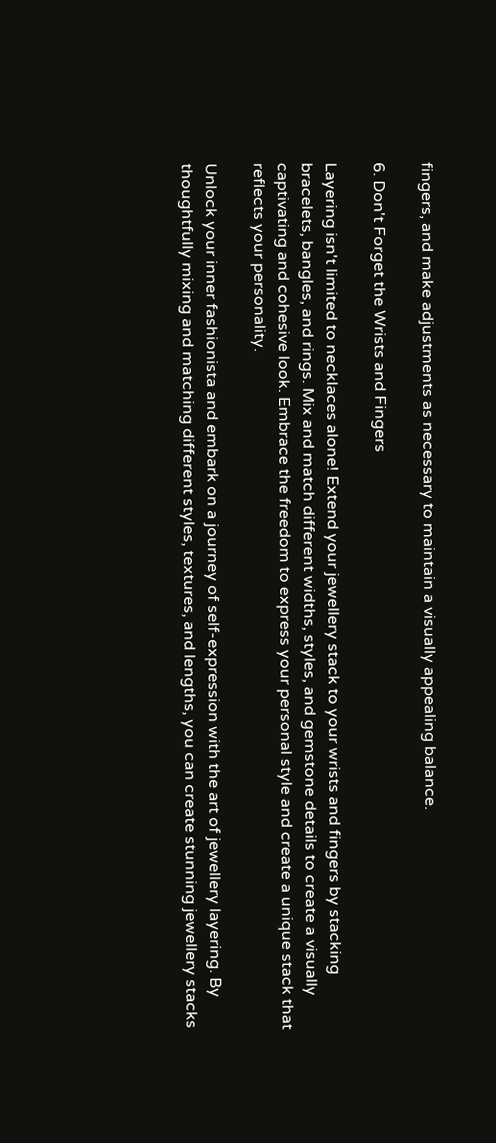fingers, and make adjustments as necessary to maintain a visually appealing balance.

6. Don't Forget the Wrists and Fingers

Layering isn't limited to necklaces alone! Extend your jewellery stack to your wrists and fingers by stacking bracelets, bangles, and rings. Mix and match different widths, styles, and gemstone details to create a visually captivating and cohesive look. Embrace the freedom to express your personal style and create a unique stack that reflects your personality.

Unlock your inner fashionista and embark on a journey of self-expression with the art of jewellery layering. By thoughtfully mixing and matching different styles, textures, and lengths, you can create stunning jewellery stacks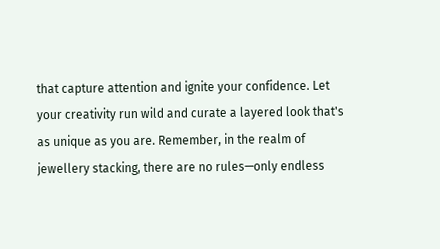that capture attention and ignite your confidence. Let your creativity run wild and curate a layered look that's as unique as you are. Remember, in the realm of jewellery stacking, there are no rules—only endless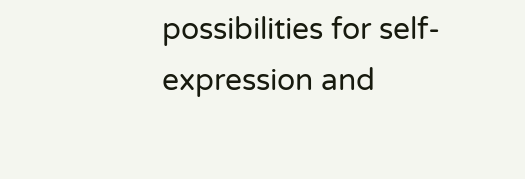possibilities for self-expression and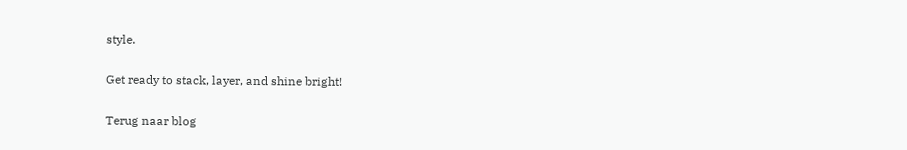style.

Get ready to stack, layer, and shine bright!

Terug naar blog